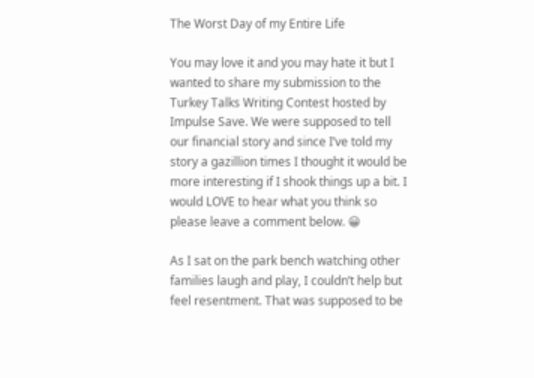The Worst Day of my Entire Life

You may love it and you may hate it but I wanted to share my submission to the Turkey Talks Writing Contest hosted by Impulse Save. We were supposed to tell our financial story and since I’ve told my story a gazillion times I thought it would be more interesting if I shook things up a bit. I would LOVE to hear what you think so please leave a comment below. 😀

As I sat on the park bench watching other families laugh and play, I couldn’t help but feel resentment. That was supposed to be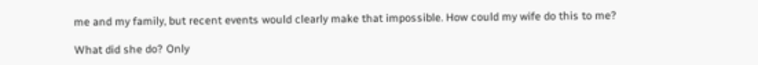me and my family, but recent events would clearly make that impossible. How could my wife do this to me?

What did she do? Only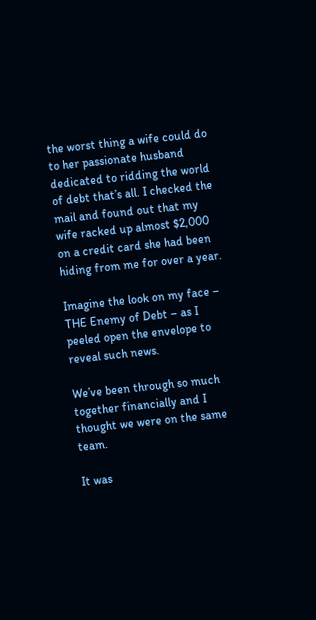the worst thing a wife could do to her passionate husband dedicated to ridding the world of debt that’s all. I checked the mail and found out that my wife racked up almost $2,000 on a credit card she had been hiding from me for over a year.

Imagine the look on my face – THE Enemy of Debt – as I peeled open the envelope to reveal such news.

We’ve been through so much together financially and I thought we were on the same team.

It was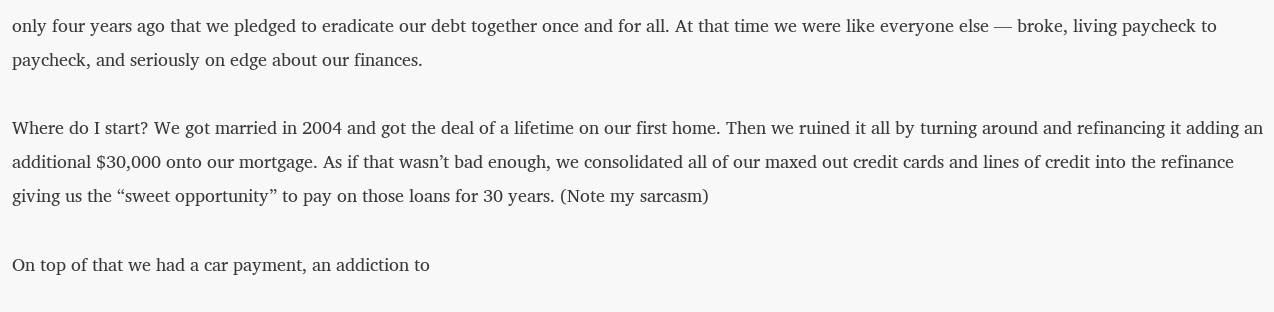only four years ago that we pledged to eradicate our debt together once and for all. At that time we were like everyone else — broke, living paycheck to paycheck, and seriously on edge about our finances.

Where do I start? We got married in 2004 and got the deal of a lifetime on our first home. Then we ruined it all by turning around and refinancing it adding an additional $30,000 onto our mortgage. As if that wasn’t bad enough, we consolidated all of our maxed out credit cards and lines of credit into the refinance giving us the “sweet opportunity” to pay on those loans for 30 years. (Note my sarcasm)

On top of that we had a car payment, an addiction to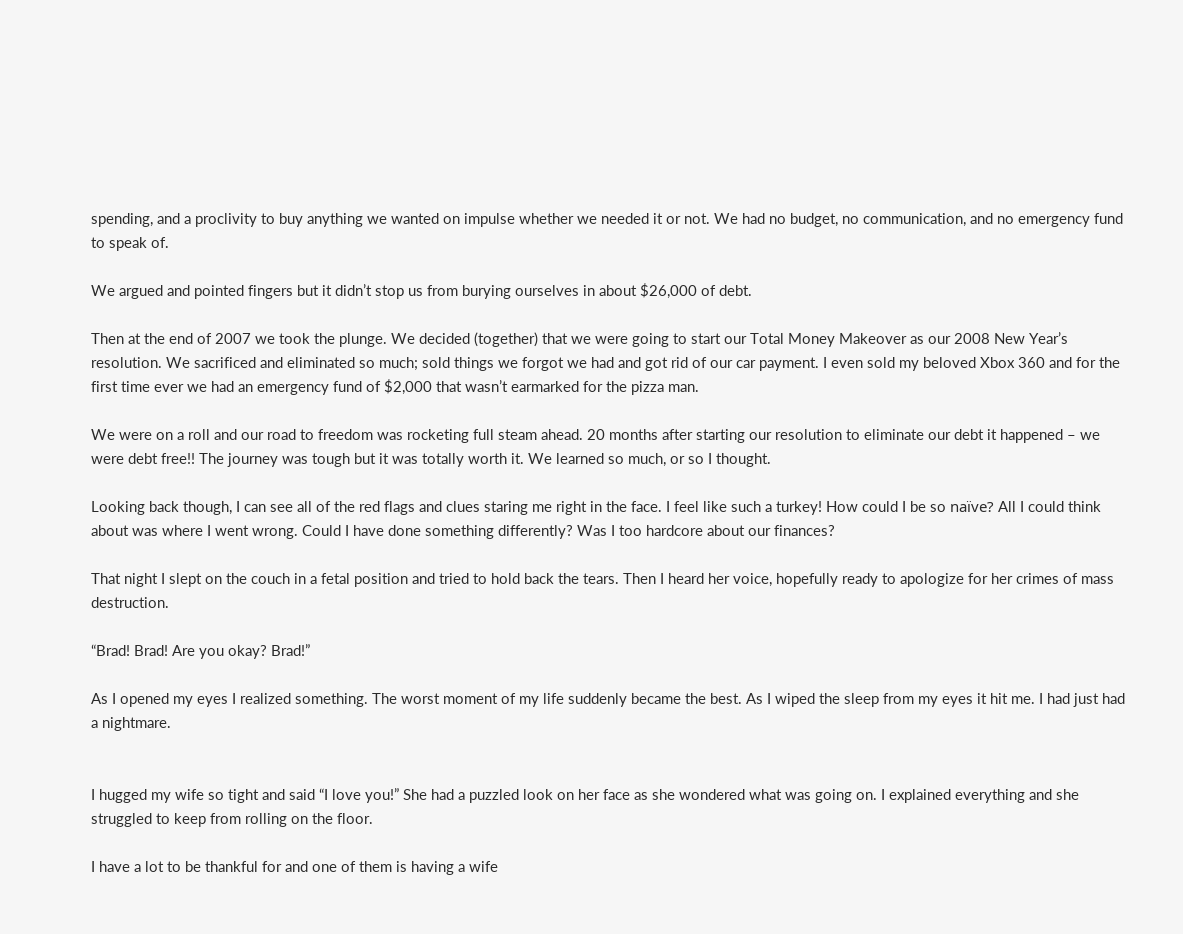spending, and a proclivity to buy anything we wanted on impulse whether we needed it or not. We had no budget, no communication, and no emergency fund to speak of.

We argued and pointed fingers but it didn’t stop us from burying ourselves in about $26,000 of debt.

Then at the end of 2007 we took the plunge. We decided (together) that we were going to start our Total Money Makeover as our 2008 New Year’s resolution. We sacrificed and eliminated so much; sold things we forgot we had and got rid of our car payment. I even sold my beloved Xbox 360 and for the first time ever we had an emergency fund of $2,000 that wasn’t earmarked for the pizza man.

We were on a roll and our road to freedom was rocketing full steam ahead. 20 months after starting our resolution to eliminate our debt it happened – we were debt free!! The journey was tough but it was totally worth it. We learned so much, or so I thought.

Looking back though, I can see all of the red flags and clues staring me right in the face. I feel like such a turkey! How could I be so naïve? All I could think about was where I went wrong. Could I have done something differently? Was I too hardcore about our finances?

That night I slept on the couch in a fetal position and tried to hold back the tears. Then I heard her voice, hopefully ready to apologize for her crimes of mass destruction.

“Brad! Brad! Are you okay? Brad!”

As I opened my eyes I realized something. The worst moment of my life suddenly became the best. As I wiped the sleep from my eyes it hit me. I had just had a nightmare.


I hugged my wife so tight and said “I love you!” She had a puzzled look on her face as she wondered what was going on. I explained everything and she struggled to keep from rolling on the floor.

I have a lot to be thankful for and one of them is having a wife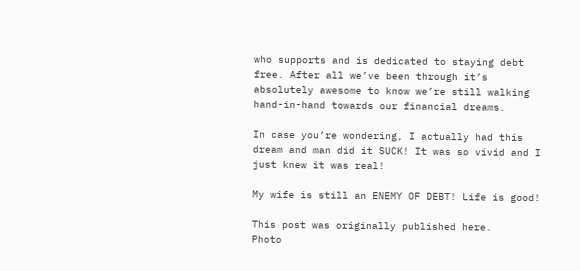who supports and is dedicated to staying debt free. After all we’ve been through it’s absolutely awesome to know we’re still walking hand-in-hand towards our financial dreams.

In case you’re wondering, I actually had this dream and man did it SUCK! It was so vivid and I just knew it was real!

My wife is still an ENEMY OF DEBT! Life is good!

This post was originally published here.
Photo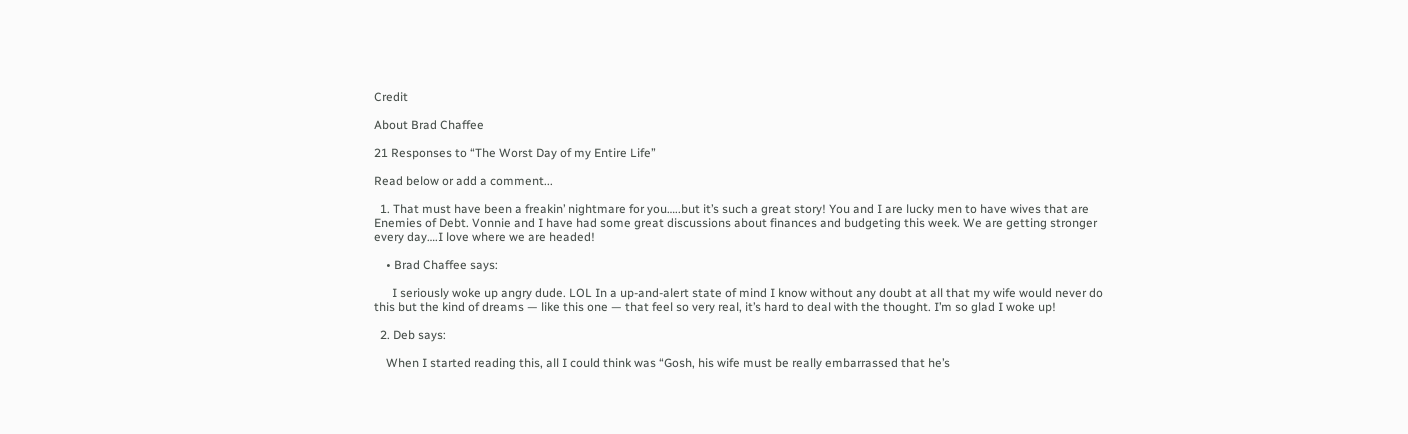Credit

About Brad Chaffee

21 Responses to “The Worst Day of my Entire Life”

Read below or add a comment...

  1. That must have been a freakin’ nightmare for you…..but it’s such a great story! You and I are lucky men to have wives that are Enemies of Debt. Vonnie and I have had some great discussions about finances and budgeting this week. We are getting stronger every day….I love where we are headed!

    • Brad Chaffee says:

      I seriously woke up angry dude. LOL In a up-and-alert state of mind I know without any doubt at all that my wife would never do this but the kind of dreams — like this one — that feel so very real, it’s hard to deal with the thought. I’m so glad I woke up!

  2. Deb says:

    When I started reading this, all I could think was “Gosh, his wife must be really embarrassed that he’s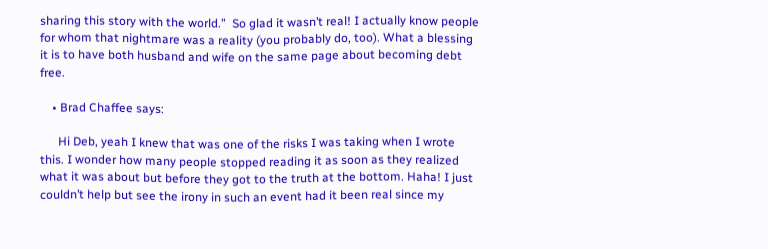sharing this story with the world.”  So glad it wasn’t real! I actually know people for whom that nightmare was a reality (you probably do, too). What a blessing it is to have both husband and wife on the same page about becoming debt free.

    • Brad Chaffee says:

      Hi Deb, yeah I knew that was one of the risks I was taking when I wrote this. I wonder how many people stopped reading it as soon as they realized what it was about but before they got to the truth at the bottom. Haha! I just couldn’t help but see the irony in such an event had it been real since my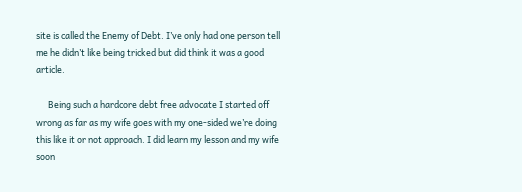site is called the Enemy of Debt. I’ve only had one person tell me he didn’t like being tricked but did think it was a good article.

      Being such a hardcore debt free advocate I started off wrong as far as my wife goes with my one-sided we’re doing this like it or not approach. I did learn my lesson and my wife soon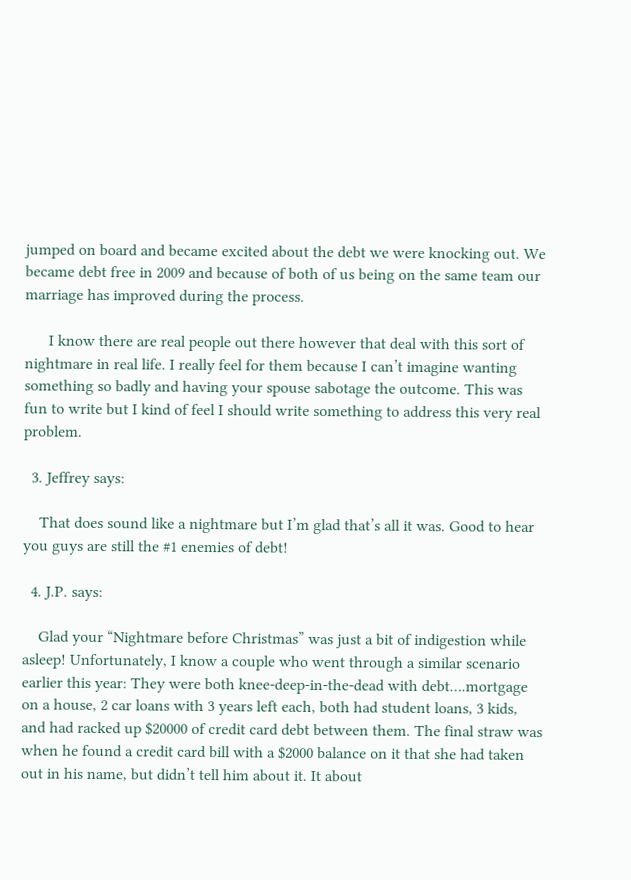jumped on board and became excited about the debt we were knocking out. We became debt free in 2009 and because of both of us being on the same team our marriage has improved during the process.

      I know there are real people out there however that deal with this sort of nightmare in real life. I really feel for them because I can’t imagine wanting something so badly and having your spouse sabotage the outcome. This was fun to write but I kind of feel I should write something to address this very real problem.

  3. Jeffrey says:

    That does sound like a nightmare but I’m glad that’s all it was. Good to hear you guys are still the #1 enemies of debt!

  4. J.P. says:

    Glad your “Nightmare before Christmas” was just a bit of indigestion while asleep! Unfortunately, I know a couple who went through a similar scenario earlier this year: They were both knee-deep-in-the-dead with debt….mortgage on a house, 2 car loans with 3 years left each, both had student loans, 3 kids, and had racked up $20000 of credit card debt between them. The final straw was when he found a credit card bill with a $2000 balance on it that she had taken out in his name, but didn’t tell him about it. It about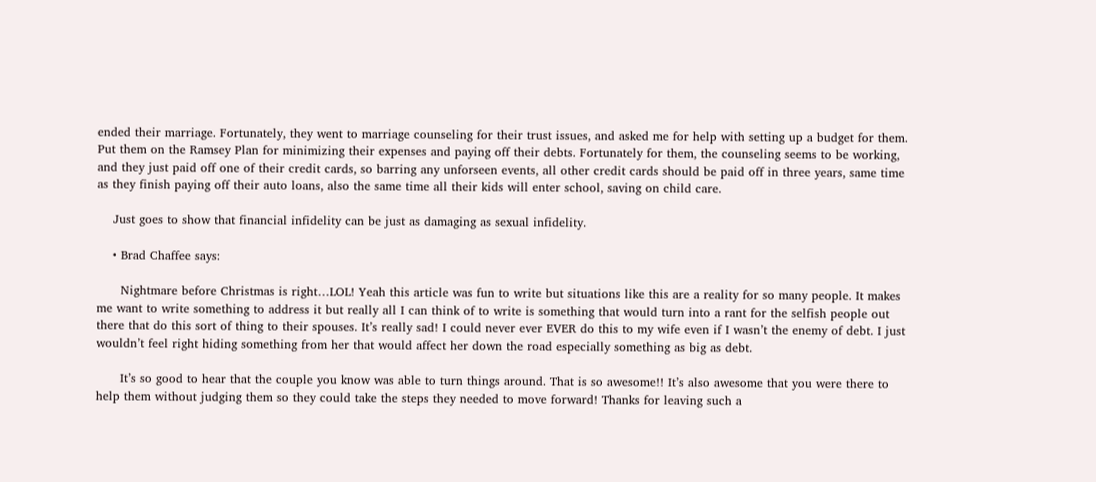ended their marriage. Fortunately, they went to marriage counseling for their trust issues, and asked me for help with setting up a budget for them. Put them on the Ramsey Plan for minimizing their expenses and paying off their debts. Fortunately for them, the counseling seems to be working, and they just paid off one of their credit cards, so barring any unforseen events, all other credit cards should be paid off in three years, same time as they finish paying off their auto loans, also the same time all their kids will enter school, saving on child care.

    Just goes to show that financial infidelity can be just as damaging as sexual infidelity.

    • Brad Chaffee says:

      Nightmare before Christmas is right…LOL! Yeah this article was fun to write but situations like this are a reality for so many people. It makes me want to write something to address it but really all I can think of to write is something that would turn into a rant for the selfish people out there that do this sort of thing to their spouses. It’s really sad! I could never ever EVER do this to my wife even if I wasn’t the enemy of debt. I just wouldn’t feel right hiding something from her that would affect her down the road especially something as big as debt.

      It’s so good to hear that the couple you know was able to turn things around. That is so awesome!! It’s also awesome that you were there to help them without judging them so they could take the steps they needed to move forward! Thanks for leaving such a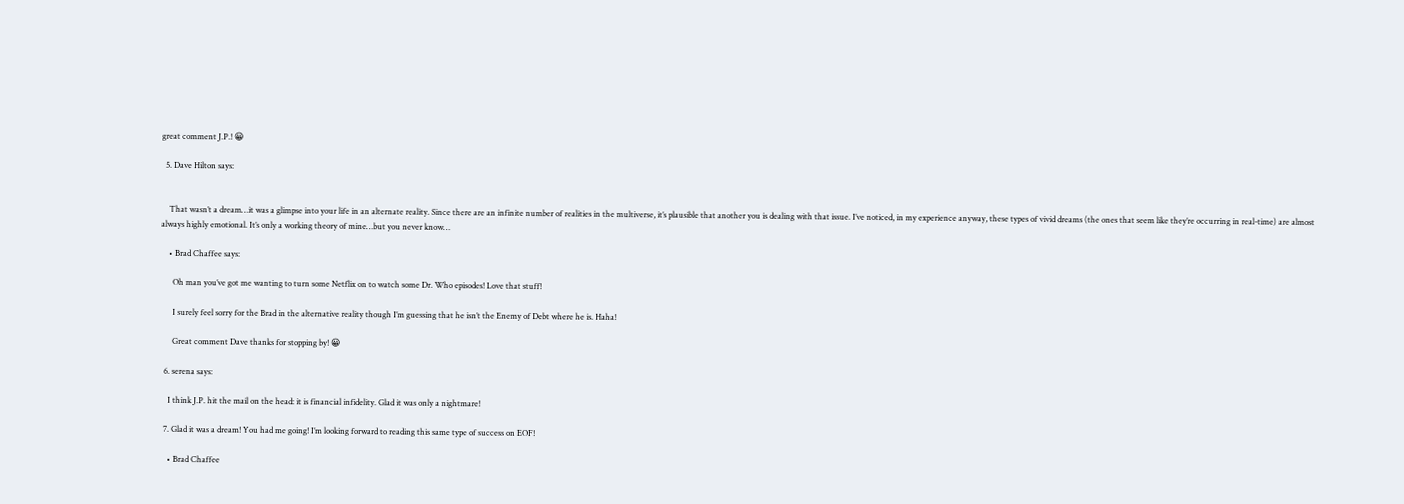great comment J.P.! 😀

  5. Dave Hilton says:


    That wasn’t a dream…it was a glimpse into your life in an alternate reality. Since there are an infinite number of realities in the multiverse, it’s plausible that another you is dealing with that issue. I’ve noticed, in my experience anyway, these types of vivid dreams (the ones that seem like they’re occurring in real-time) are almost always highly emotional. It’s only a working theory of mine…but you never know…

    • Brad Chaffee says:

      Oh man you’ve got me wanting to turn some Netflix on to watch some Dr. Who episodes! Love that stuff!

      I surely feel sorry for the Brad in the alternative reality though I’m guessing that he isn’t the Enemy of Debt where he is. Haha!

      Great comment Dave thanks for stopping by! 😀

  6. serena says:

    I think J.P. hit the mail on the head: it is financial infidelity. Glad it was only a nightmare!

  7. Glad it was a dream! You had me going! I’m looking forward to reading this same type of success on EOF!

    • Brad Chaffee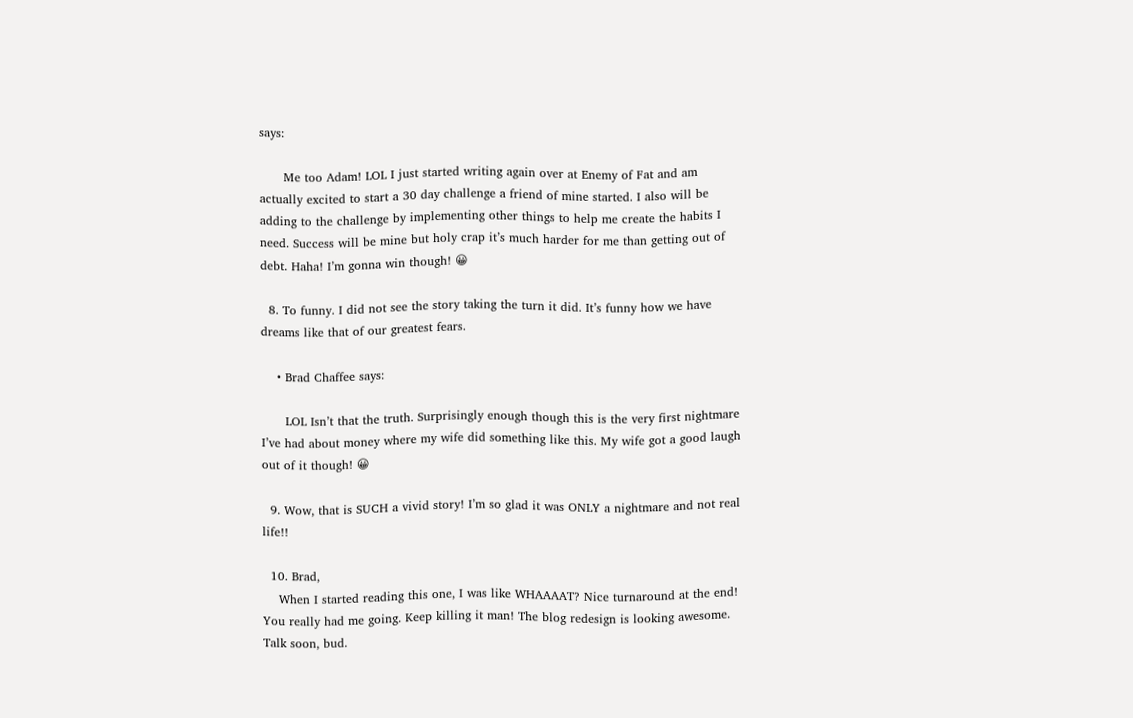says:

      Me too Adam! LOL I just started writing again over at Enemy of Fat and am actually excited to start a 30 day challenge a friend of mine started. I also will be adding to the challenge by implementing other things to help me create the habits I need. Success will be mine but holy crap it’s much harder for me than getting out of debt. Haha! I’m gonna win though! 😀

  8. To funny. I did not see the story taking the turn it did. It’s funny how we have dreams like that of our greatest fears.

    • Brad Chaffee says:

      LOL Isn’t that the truth. Surprisingly enough though this is the very first nightmare I’ve had about money where my wife did something like this. My wife got a good laugh out of it though! 😀

  9. Wow, that is SUCH a vivid story! I’m so glad it was ONLY a nightmare and not real life!!

  10. Brad,
    When I started reading this one, I was like WHAAAAT? Nice turnaround at the end! You really had me going. Keep killing it man! The blog redesign is looking awesome. Talk soon, bud.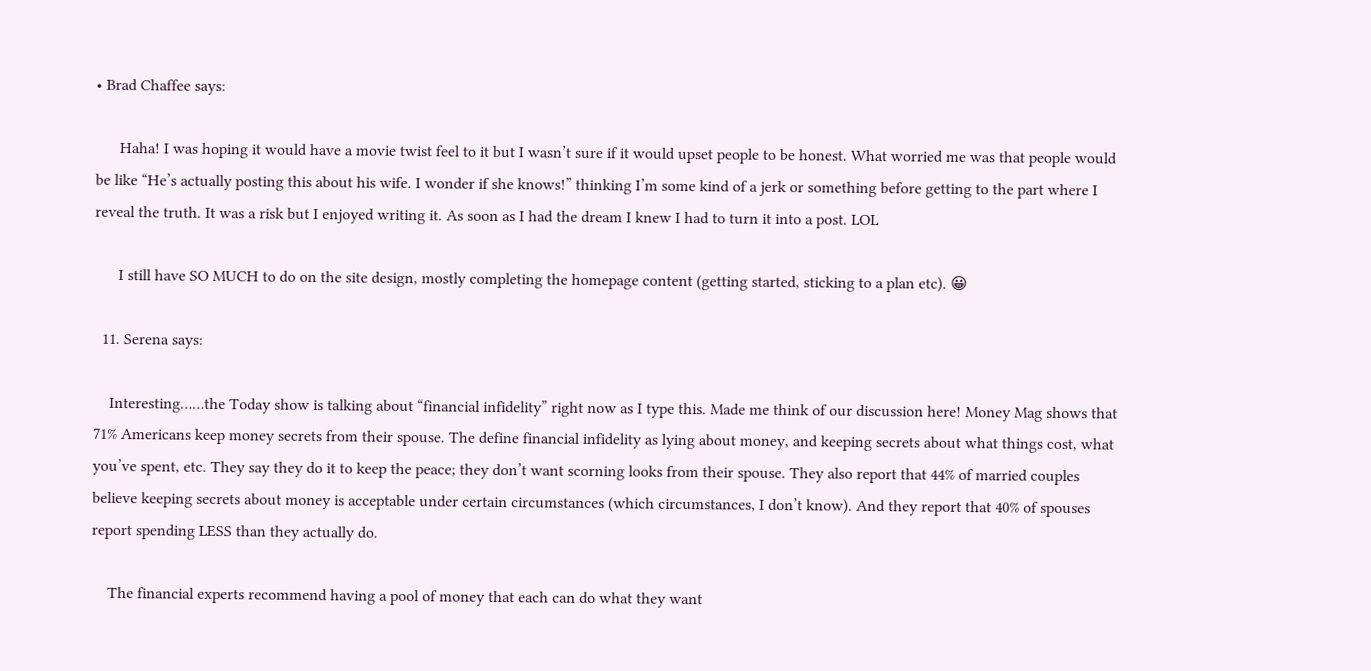• Brad Chaffee says:

      Haha! I was hoping it would have a movie twist feel to it but I wasn’t sure if it would upset people to be honest. What worried me was that people would be like “He’s actually posting this about his wife. I wonder if she knows!” thinking I’m some kind of a jerk or something before getting to the part where I reveal the truth. It was a risk but I enjoyed writing it. As soon as I had the dream I knew I had to turn it into a post. LOL

      I still have SO MUCH to do on the site design, mostly completing the homepage content (getting started, sticking to a plan etc). 😀

  11. Serena says:

    Interesting……the Today show is talking about “financial infidelity” right now as I type this. Made me think of our discussion here! Money Mag shows that 71% Americans keep money secrets from their spouse. The define financial infidelity as lying about money, and keeping secrets about what things cost, what you’ve spent, etc. They say they do it to keep the peace; they don’t want scorning looks from their spouse. They also report that 44% of married couples believe keeping secrets about money is acceptable under certain circumstances (which circumstances, I don’t know). And they report that 40% of spouses report spending LESS than they actually do.

    The financial experts recommend having a pool of money that each can do what they want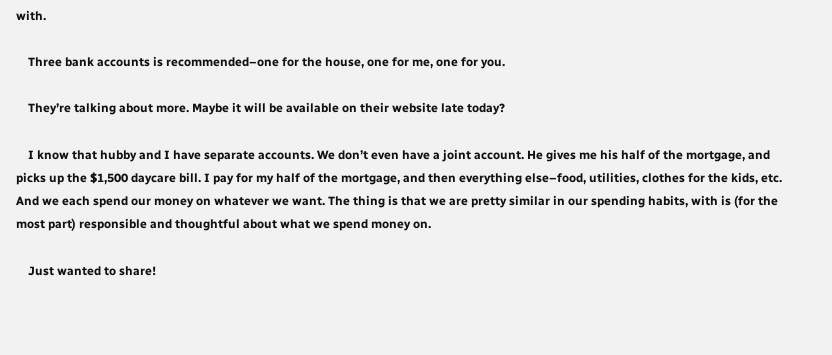with.

    Three bank accounts is recommended–one for the house, one for me, one for you.

    They’re talking about more. Maybe it will be available on their website late today?

    I know that hubby and I have separate accounts. We don’t even have a joint account. He gives me his half of the mortgage, and picks up the $1,500 daycare bill. I pay for my half of the mortgage, and then everything else–food, utilities, clothes for the kids, etc. And we each spend our money on whatever we want. The thing is that we are pretty similar in our spending habits, with is (for the most part) responsible and thoughtful about what we spend money on.

    Just wanted to share!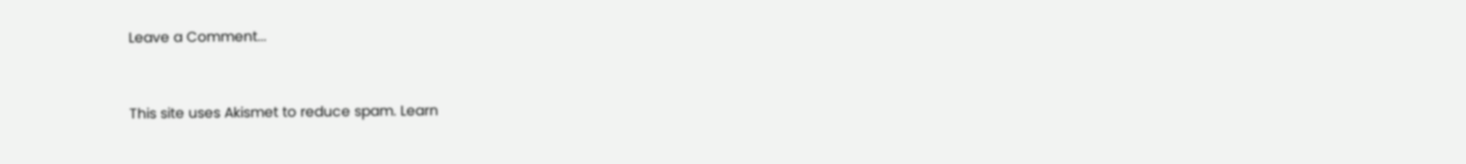Leave a Comment...


This site uses Akismet to reduce spam. Learn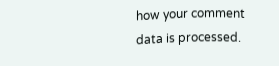how your comment data is processed.